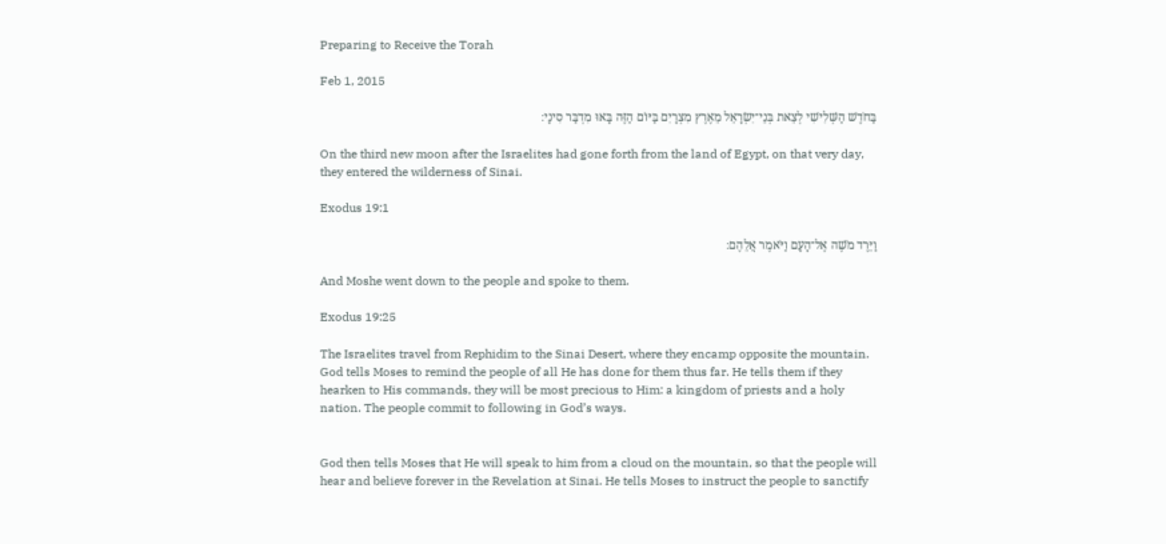Preparing to Receive the Torah

Feb 1, 2015

בַּחֹדֶשׁ הַשְּׁלִישִׁי לְצֵאת בְּנֵי־יִשְׂרָאֵל מֵאֶרֶץ מִצְרָיִם בַּיּוֹם הַזֶּה בָּאוּ מִדְבַּר סִינָי׃

On the third new moon after the Israelites had gone forth from the land of Egypt, on that very day, they entered the wilderness of Sinai.

Exodus 19:1

וַיֵּרֶד מֹשֶׁה אֶל־הָעָם וַיֹּאמֶר אֲלֵהֶם׃

And Moshe went down to the people and spoke to them.

Exodus 19:25

The Israelites travel from Rephidim to the Sinai Desert, where they encamp opposite the mountain. God tells Moses to remind the people of all He has done for them thus far. He tells them if they hearken to His commands, they will be most precious to Him: a kingdom of priests and a holy nation. The people commit to following in God’s ways.


God then tells Moses that He will speak to him from a cloud on the mountain, so that the people will hear and believe forever in the Revelation at Sinai. He tells Moses to instruct the people to sanctify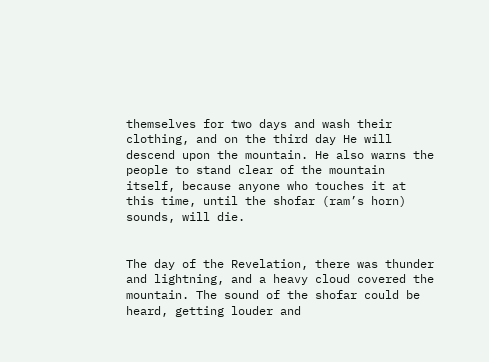themselves for two days and wash their clothing, and on the third day He will descend upon the mountain. He also warns the people to stand clear of the mountain itself, because anyone who touches it at this time, until the shofar (ram’s horn) sounds, will die.


The day of the Revelation, there was thunder and lightning, and a heavy cloud covered the mountain. The sound of the shofar could be heard, getting louder and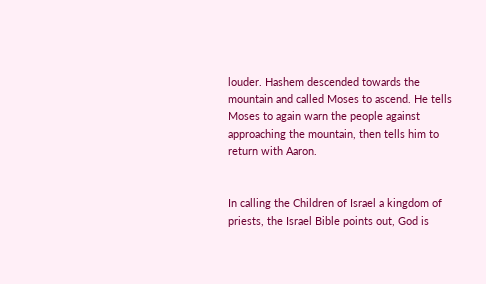louder. Hashem descended towards the mountain and called Moses to ascend. He tells Moses to again warn the people against approaching the mountain, then tells him to return with Aaron.


In calling the Children of Israel a kingdom of priests, the Israel Bible points out, God is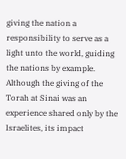giving the nation a responsibility to serve as a light unto the world, guiding the nations by example. Although the giving of the Torah at Sinai was an experience shared only by the Israelites, its impact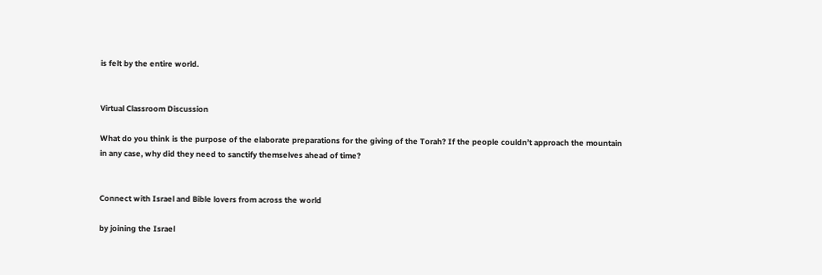is felt by the entire world.


Virtual Classroom Discussion

What do you think is the purpose of the elaborate preparations for the giving of the Torah? If the people couldn’t approach the mountain in any case, why did they need to sanctify themselves ahead of time?


Connect with Israel and Bible lovers from across the world

by joining the Israel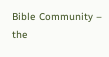Bible Community – the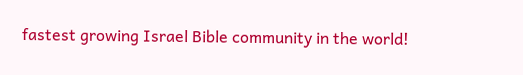fastest growing Israel Bible community in the world!